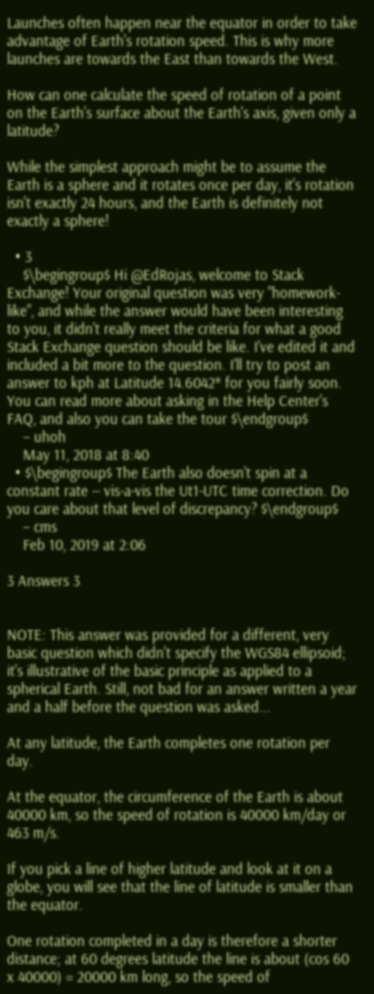Launches often happen near the equator in order to take advantage of Earth's rotation speed. This is why more launches are towards the East than towards the West.

How can one calculate the speed of rotation of a point on the Earth's surface about the Earth's axis, given only a latitude?

While the simplest approach might be to assume the Earth is a sphere and it rotates once per day, it's rotation isn't exactly 24 hours, and the Earth is definitely not exactly a sphere!

  • 3
    $\begingroup$ Hi @EdRojas, welcome to Stack Exchange! Your original question was very "homework-like", and while the answer would have been interesting to you, it didn't really meet the criteria for what a good Stack Exchange question should be like. I've edited it and included a bit more to the question. I'll try to post an answer to kph at Latitude 14.6042* for you fairly soon. You can read more about asking in the Help Center's FAQ, and also you can take the tour $\endgroup$
    – uhoh
    May 11, 2018 at 8:40
  • $\begingroup$ The Earth also doesn't spin at a constant rate -- vis-a-vis the Ut1-UTC time correction. Do you care about that level of discrepancy? $\endgroup$
    – cms
    Feb 10, 2019 at 2:06

3 Answers 3


NOTE: This answer was provided for a different, very basic question which didn't specify the WGS84 ellipsoid; it's illustrative of the basic principle as applied to a spherical Earth. Still, not bad for an answer written a year and a half before the question was asked...

At any latitude, the Earth completes one rotation per day.

At the equator, the circumference of the Earth is about 40000 km, so the speed of rotation is 40000 km/day or 463 m/s.

If you pick a line of higher latitude and look at it on a globe, you will see that the line of latitude is smaller than the equator.

One rotation completed in a day is therefore a shorter distance; at 60 degrees latitude the line is about (cos 60 x 40000) = 20000 km long, so the speed of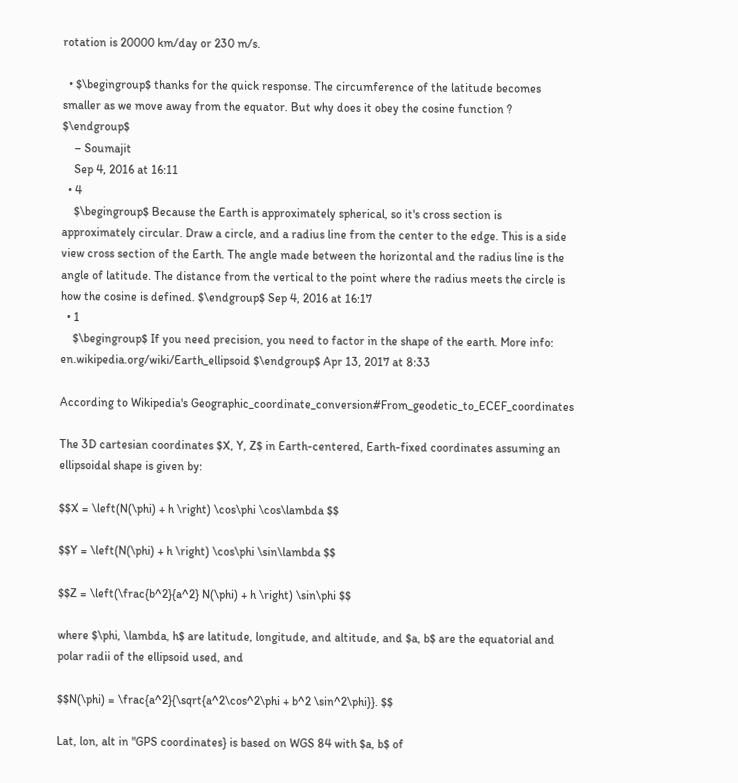rotation is 20000 km/day or 230 m/s.

  • $\begingroup$ thanks for the quick response. The circumference of the latitude becomes smaller as we move away from the equator. But why does it obey the cosine function ? $\endgroup$
    – Soumajit
    Sep 4, 2016 at 16:11
  • 4
    $\begingroup$ Because the Earth is approximately spherical, so it's cross section is approximately circular. Draw a circle, and a radius line from the center to the edge. This is a side view cross section of the Earth. The angle made between the horizontal and the radius line is the angle of latitude. The distance from the vertical to the point where the radius meets the circle is how the cosine is defined. $\endgroup$ Sep 4, 2016 at 16:17
  • 1
    $\begingroup$ If you need precision, you need to factor in the shape of the earth. More info: en.wikipedia.org/wiki/Earth_ellipsoid $\endgroup$ Apr 13, 2017 at 8:33

According to Wikipedia's Geographic_coordinate_conversion#From_geodetic_to_ECEF_coordinates

The 3D cartesian coordinates $X, Y, Z$ in Earth-centered, Earth-fixed coordinates assuming an ellipsoidal shape is given by:

$$X = \left(N(\phi) + h \right) \cos\phi \cos\lambda $$

$$Y = \left(N(\phi) + h \right) \cos\phi \sin\lambda $$

$$Z = \left(\frac{b^2}{a^2} N(\phi) + h \right) \sin\phi $$

where $\phi, \lambda, h$ are latitude, longitude, and altitude, and $a, b$ are the equatorial and polar radii of the ellipsoid used, and

$$N(\phi) = \frac{a^2}{\sqrt{a^2\cos^2\phi + b^2 \sin^2\phi}}. $$

Lat, lon, alt in "GPS coordinates} is based on WGS 84 with $a, b$ of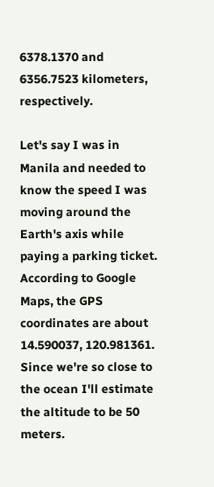6378.1370 and 6356.7523 kilometers, respectively.

Let's say I was in Manila and needed to know the speed I was moving around the Earth's axis while paying a parking ticket. According to Google Maps, the GPS coordinates are about 14.590037, 120.981361. Since we're so close to the ocean I'll estimate the altitude to be 50 meters.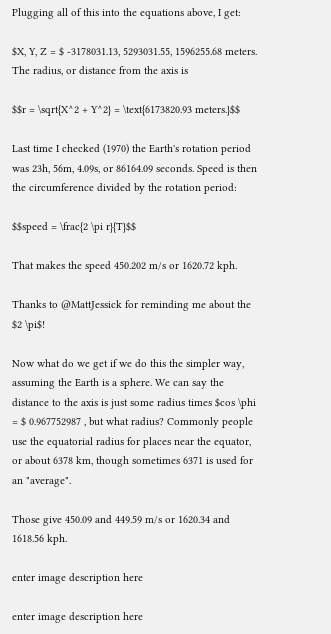Plugging all of this into the equations above, I get:

$X, Y, Z = $ -3178031.13, 5293031.55, 1596255.68 meters. The radius, or distance from the axis is

$$r = \sqrt{X^2 + Y^2} = \text{6173820.93 meters.}$$

Last time I checked (1970) the Earth's rotation period was 23h, 56m, 4.09s, or 86164.09 seconds. Speed is then the circumference divided by the rotation period:

$$speed = \frac{2 \pi r}{T}$$

That makes the speed 450.202 m/s or 1620.72 kph.

Thanks to @MattJessick for reminding me about the $2 \pi$!

Now what do we get if we do this the simpler way, assuming the Earth is a sphere. We can say the distance to the axis is just some radius times $cos \phi = $ 0.967752987 , but what radius? Commonly people use the equatorial radius for places near the equator, or about 6378 km, though sometimes 6371 is used for an "average".

Those give 450.09 and 449.59 m/s or 1620.34 and 1618.56 kph.

enter image description here

enter image description here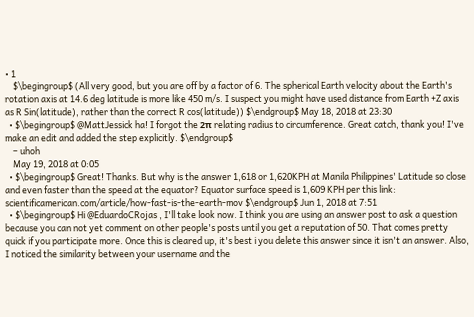• 1
    $\begingroup$ (All very good, but you are off by a factor of 6. The spherical Earth velocity about the Earth's rotation axis at 14.6 deg latitude is more like 450 m/s. I suspect you might have used distance from Earth +Z axis as R Sin(latitude), rather than the correct R cos(latitude)) $\endgroup$ May 18, 2018 at 23:30
  • $\begingroup$ @MattJessick ha! I forgot the 2π relating radius to circumference. Great catch, thank you! I've make an edit and added the step explicitly. $\endgroup$
    – uhoh
    May 19, 2018 at 0:05
  • $\begingroup$ Great! Thanks. But why is the answer 1,618 or 1,620KPH at Manila Philippines' Latitude so close and even faster than the speed at the equator? Equator surface speed is 1,609 KPH per this link: scientificamerican.com/article/how-fast-is-the-earth-mov $\endgroup$ Jun 1, 2018 at 7:51
  • $\begingroup$ Hi @EduardoCRojas , I'll take look now. I think you are using an answer post to ask a question because you can not yet comment on other people's posts until you get a reputation of 50. That comes pretty quick if you participate more. Once this is cleared up, it's best i you delete this answer since it isn't an answer. Also, I noticed the similarity between your username and the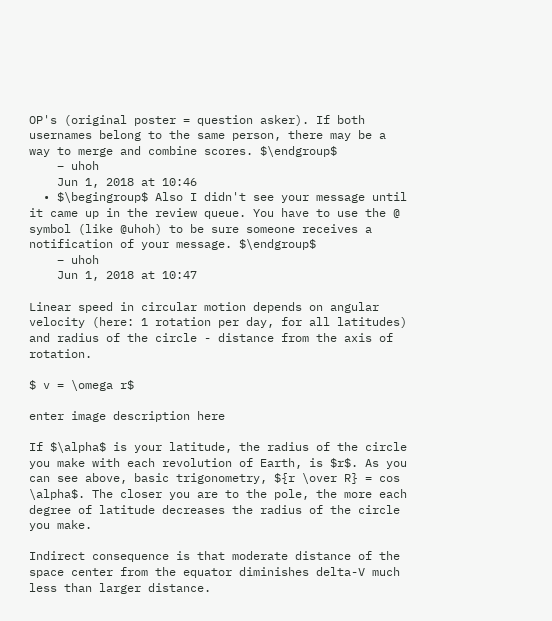OP's (original poster = question asker). If both usernames belong to the same person, there may be a way to merge and combine scores. $\endgroup$
    – uhoh
    Jun 1, 2018 at 10:46
  • $\begingroup$ Also I didn't see your message until it came up in the review queue. You have to use the @ symbol (like @uhoh) to be sure someone receives a notification of your message. $\endgroup$
    – uhoh
    Jun 1, 2018 at 10:47

Linear speed in circular motion depends on angular velocity (here: 1 rotation per day, for all latitudes) and radius of the circle - distance from the axis of rotation.

$ v = \omega r$

enter image description here

If $\alpha$ is your latitude, the radius of the circle you make with each revolution of Earth, is $r$. As you can see above, basic trigonometry, ${r \over R} = cos \alpha$. The closer you are to the pole, the more each degree of latitude decreases the radius of the circle you make.

Indirect consequence is that moderate distance of the space center from the equator diminishes delta-V much less than larger distance.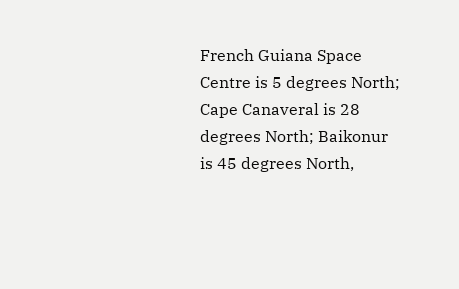French Guiana Space Centre is 5 degrees North; Cape Canaveral is 28 degrees North; Baikonur is 45 degrees North,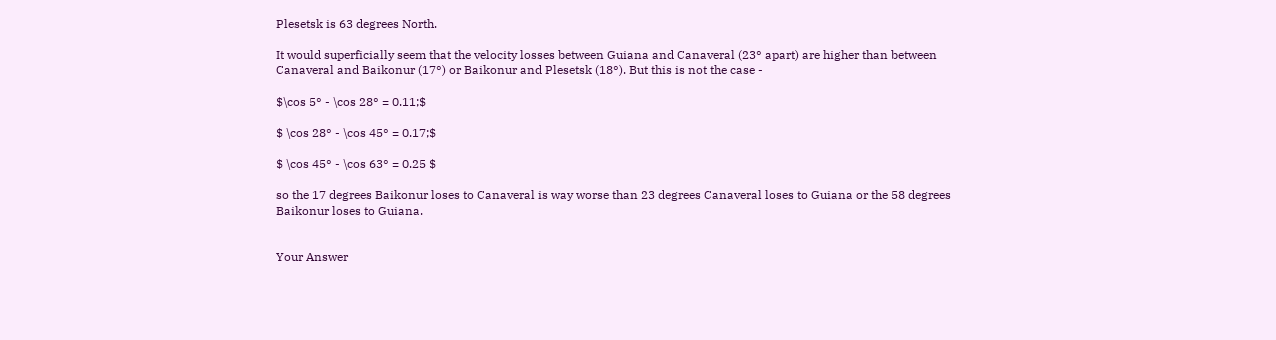Plesetsk is 63 degrees North.

It would superficially seem that the velocity losses between Guiana and Canaveral (23° apart) are higher than between Canaveral and Baikonur (17°) or Baikonur and Plesetsk (18°). But this is not the case -

$\cos 5° - \cos 28° = 0.11;$

$ \cos 28° - \cos 45° = 0.17;$

$ \cos 45° - \cos 63° = 0.25 $

so the 17 degrees Baikonur loses to Canaveral is way worse than 23 degrees Canaveral loses to Guiana or the 58 degrees Baikonur loses to Guiana.


Your Answer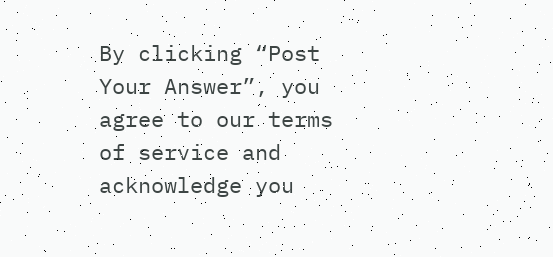By clicking “Post Your Answer”, you agree to our terms of service and acknowledge you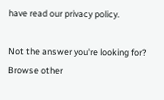have read our privacy policy.

Not the answer you're looking for? Browse other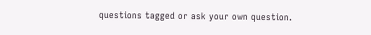questions tagged or ask your own question.